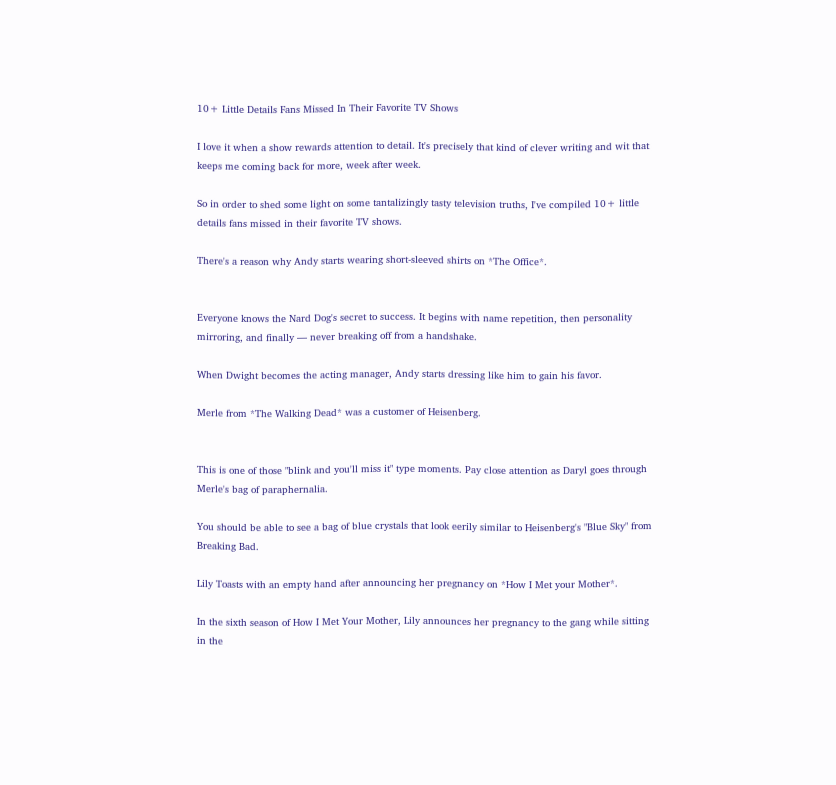10+ Little Details Fans Missed In Their Favorite TV Shows

I love it when a show rewards attention to detail. It's precisely that kind of clever writing and wit that keeps me coming back for more, week after week.

So in order to shed some light on some tantalizingly tasty television truths, I've compiled 10+ little details fans missed in their favorite TV shows.

There's a reason why Andy starts wearing short-sleeved shirts on *The Office*.


Everyone knows the Nard Dog's secret to success. It begins with name repetition, then personality mirroring, and finally — never breaking off from a handshake.

When Dwight becomes the acting manager, Andy starts dressing like him to gain his favor.

Merle from *The Walking Dead* was a customer of Heisenberg.


This is one of those "blink and you'll miss it" type moments. Pay close attention as Daryl goes through Merle's bag of paraphernalia.

You should be able to see a bag of blue crystals that look eerily similar to Heisenberg's "Blue Sky" from Breaking Bad.

Lily Toasts with an empty hand after announcing her pregnancy on *How I Met your Mother*.

In the sixth season of How I Met Your Mother, Lily announces her pregnancy to the gang while sitting in the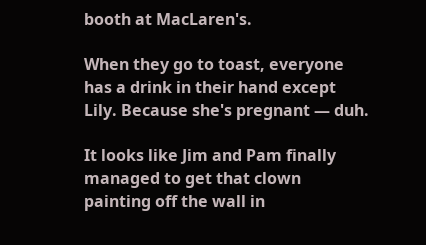booth at MacLaren's.

When they go to toast, everyone has a drink in their hand except Lily. Because she's pregnant — duh.

It looks like Jim and Pam finally managed to get that clown painting off the wall in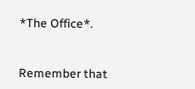*The Office*.


Remember that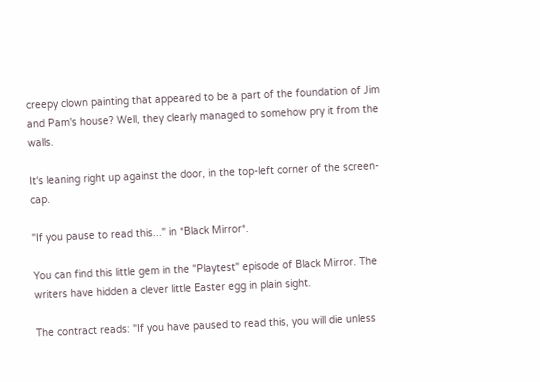creepy clown painting that appeared to be a part of the foundation of Jim and Pam's house? Well, they clearly managed to somehow pry it from the walls.

It's leaning right up against the door, in the top-left corner of the screen-cap.

"If you pause to read this..." in *Black Mirror*.

You can find this little gem in the "Playtest" episode of Black Mirror. The writers have hidden a clever little Easter egg in plain sight.

The contract reads: "If you have paused to read this, you will die unless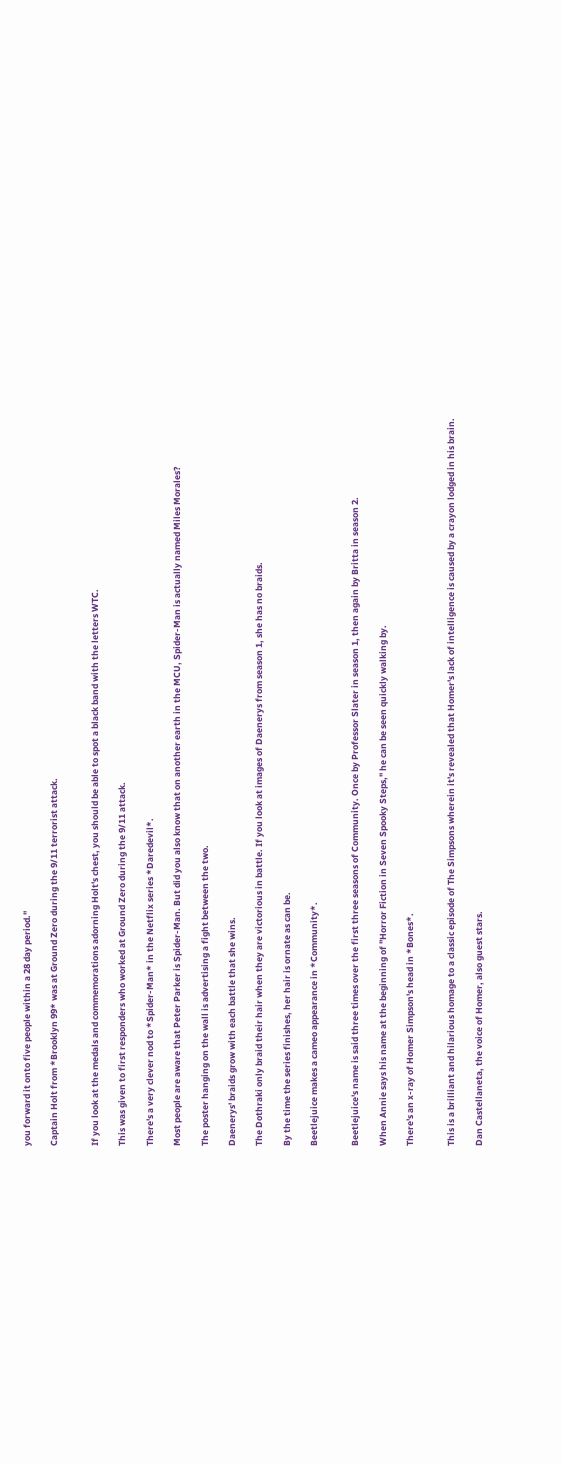you forward it onto five people within a 28 day period."

Captain Holt from *Brooklyn 99* was at Ground Zero during the 9/11 terrorist attack.


If you look at the medals and commemorations adorning Holt's chest, you should be able to spot a black band with the letters WTC.

This was given to first responders who worked at Ground Zero during the 9/11 attack.

There's a very clever nod to *Spider-Man* in the Netflix series *Daredevil*.

Most people are aware that Peter Parker is Spider-Man. But did you also know that on another earth in the MCU, Spider-Man is actually named Miles Morales?

The poster hanging on the wall is advertising a fight between the two.

Daenerys' braids grow with each battle that she wins.

The Dothraki only braid their hair when they are victorious in battle. If you look at images of Daenerys from season 1, she has no braids.

By the time the series finishes, her hair is ornate as can be.

Beetlejuice makes a cameo appearance in *Community*.


Beetlejuice's name is said three times over the first three seasons of Community. Once by Professor Slater in season 1, then again by Britta in season 2.

When Annie says his name at the beginning of "Horror Fiction in Seven Spooky Steps," he can be seen quickly walking by.

There's an x-ray of Homer Simpson's head in *Bones*.


This is a brilliant and hilarious homage to a classic episode of The Simpsons wherein it's revealed that Homer's lack of intelligence is caused by a crayon lodged in his brain.

Dan Castellaneta, the voice of Homer, also guest stars.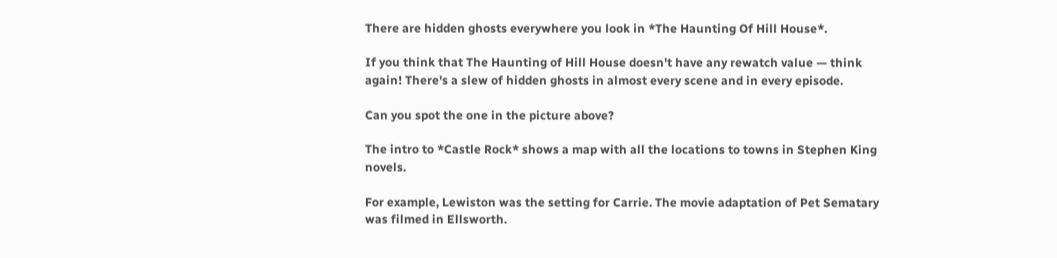There are hidden ghosts everywhere you look in *The Haunting Of Hill House*.

If you think that The Haunting of Hill House doesn't have any rewatch value — think again! There's a slew of hidden ghosts in almost every scene and in every episode.

Can you spot the one in the picture above?

The intro to *Castle Rock* shows a map with all the locations to towns in Stephen King novels.

For example, Lewiston was the setting for Carrie. The movie adaptation of Pet Sematary was filmed in Ellsworth.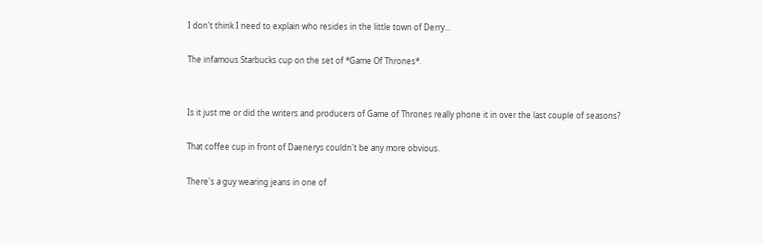I don't think I need to explain who resides in the little town of Derry...

The infamous Starbucks cup on the set of *Game Of Thrones*.


Is it just me or did the writers and producers of Game of Thrones really phone it in over the last couple of seasons?

That coffee cup in front of Daenerys couldn't be any more obvious.

There's a guy wearing jeans in one of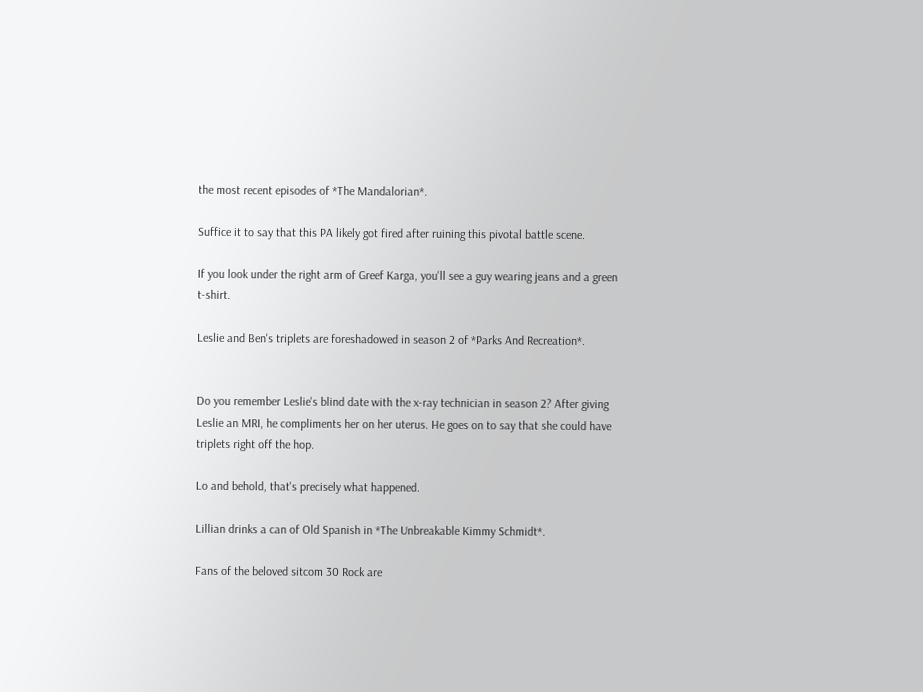the most recent episodes of *The Mandalorian*.

Suffice it to say that this PA likely got fired after ruining this pivotal battle scene.

If you look under the right arm of Greef Karga, you'll see a guy wearing jeans and a green t-shirt.

Leslie and Ben's triplets are foreshadowed in season 2 of *Parks And Recreation*.


Do you remember Leslie's blind date with the x-ray technician in season 2? After giving Leslie an MRI, he compliments her on her uterus. He goes on to say that she could have triplets right off the hop.

Lo and behold, that's precisely what happened.

Lillian drinks a can of Old Spanish in *The Unbreakable Kimmy Schmidt*.

Fans of the beloved sitcom 30 Rock are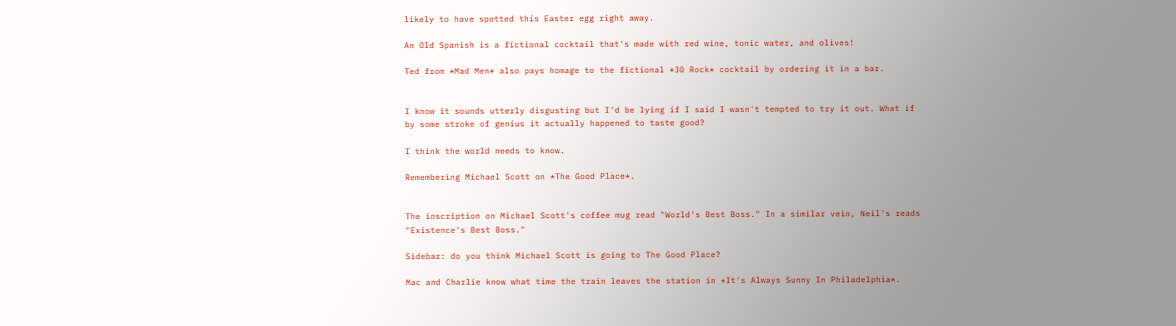likely to have spotted this Easter egg right away.

An Old Spanish is a fictional cocktail that's made with red wine, tonic water, and olives!

Ted from *Mad Men* also pays homage to the fictional *30 Rock* cocktail by ordering it in a bar.


I know it sounds utterly disgusting but I'd be lying if I said I wasn't tempted to try it out. What if by some stroke of genius it actually happened to taste good?

I think the world needs to know.

Remembering Michael Scott on *The Good Place*.


The inscription on Michael Scott's coffee mug read "World's Best Boss." In a similar vein, Neil's reads "Existence's Best Boss."

Sidebar: do you think Michael Scott is going to The Good Place?

Mac and Charlie know what time the train leaves the station in *It's Always Sunny In Philadelphia*.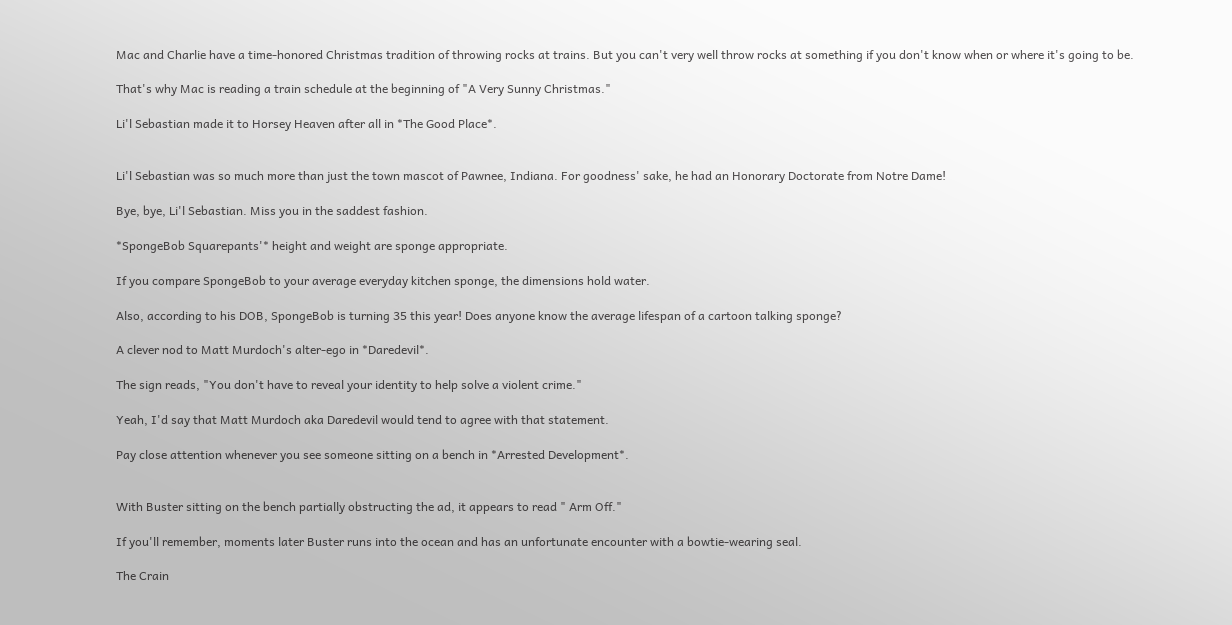Mac and Charlie have a time-honored Christmas tradition of throwing rocks at trains. But you can't very well throw rocks at something if you don't know when or where it's going to be.

That's why Mac is reading a train schedule at the beginning of "A Very Sunny Christmas."

Li'l Sebastian made it to Horsey Heaven after all in *The Good Place*.


Li'l Sebastian was so much more than just the town mascot of Pawnee, Indiana. For goodness' sake, he had an Honorary Doctorate from Notre Dame!

Bye, bye, Li'l Sebastian. Miss you in the saddest fashion.

*SpongeBob Squarepants'* height and weight are sponge appropriate.

If you compare SpongeBob to your average everyday kitchen sponge, the dimensions hold water.

Also, according to his DOB, SpongeBob is turning 35 this year! Does anyone know the average lifespan of a cartoon talking sponge?

A clever nod to Matt Murdoch's alter-ego in *Daredevil*.

The sign reads, "You don't have to reveal your identity to help solve a violent crime."

Yeah, I'd say that Matt Murdoch aka Daredevil would tend to agree with that statement.

Pay close attention whenever you see someone sitting on a bench in *Arrested Development*.


With Buster sitting on the bench partially obstructing the ad, it appears to read " Arm Off."

If you'll remember, moments later Buster runs into the ocean and has an unfortunate encounter with a bowtie-wearing seal.

The Crain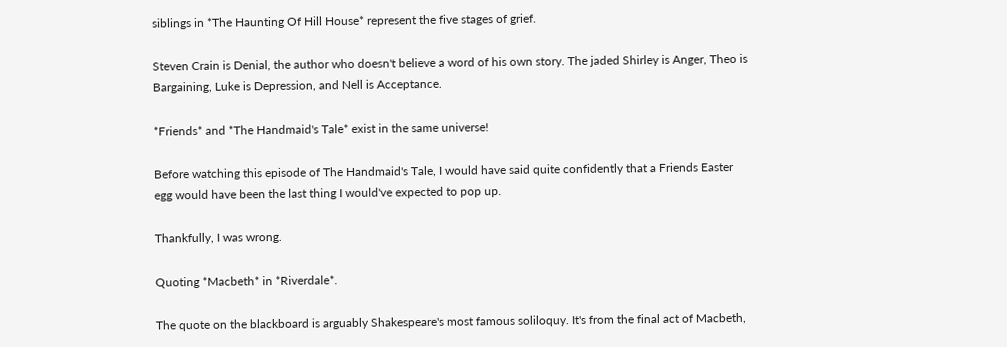siblings in *The Haunting Of Hill House* represent the five stages of grief.

Steven Crain is Denial, the author who doesn't believe a word of his own story. The jaded Shirley is Anger, Theo is Bargaining, Luke is Depression, and Nell is Acceptance.

*Friends* and *The Handmaid's Tale* exist in the same universe!

Before watching this episode of The Handmaid's Tale, I would have said quite confidently that a Friends Easter egg would have been the last thing I would've expected to pop up.

Thankfully, I was wrong.

Quoting *Macbeth* in *Riverdale*.

The quote on the blackboard is arguably Shakespeare's most famous soliloquy. It's from the final act of Macbeth,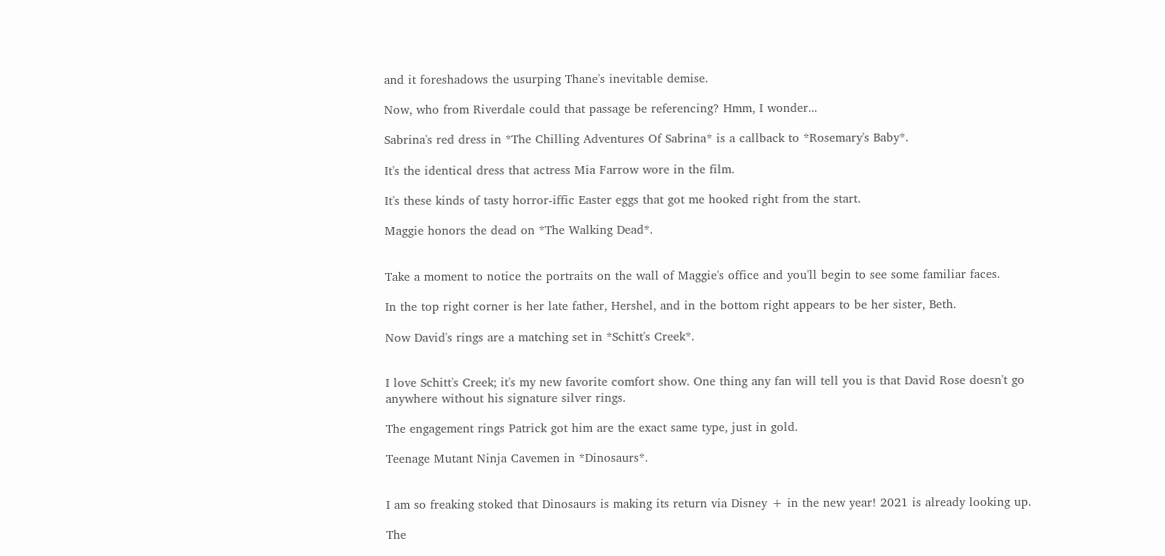and it foreshadows the usurping Thane's inevitable demise.

Now, who from Riverdale could that passage be referencing? Hmm, I wonder...

Sabrina's red dress in *The Chilling Adventures Of Sabrina* is a callback to *Rosemary's Baby*.

It's the identical dress that actress Mia Farrow wore in the film.

It's these kinds of tasty horror-iffic Easter eggs that got me hooked right from the start.

Maggie honors the dead on *The Walking Dead*.


Take a moment to notice the portraits on the wall of Maggie's office and you'll begin to see some familiar faces.

In the top right corner is her late father, Hershel, and in the bottom right appears to be her sister, Beth.

Now David's rings are a matching set in *Schitt's Creek*.


I love Schitt's Creek; it's my new favorite comfort show. One thing any fan will tell you is that David Rose doesn't go anywhere without his signature silver rings.

The engagement rings Patrick got him are the exact same type, just in gold.

Teenage Mutant Ninja Cavemen in *Dinosaurs*.


I am so freaking stoked that Dinosaurs is making its return via Disney + in the new year! 2021 is already looking up.

The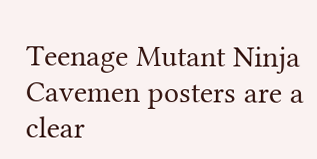Teenage Mutant Ninja Cavemen posters are a clear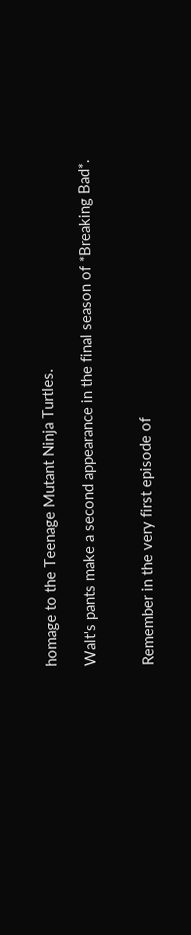homage to the Teenage Mutant Ninja Turtles.

Walt's pants make a second appearance in the final season of *Breaking Bad*.


Remember in the very first episode of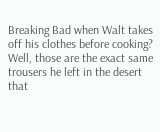Breaking Bad when Walt takes off his clothes before cooking? Well, those are the exact same trousers he left in the desert that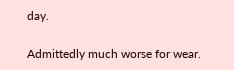day.

Admittedly much worse for wear.